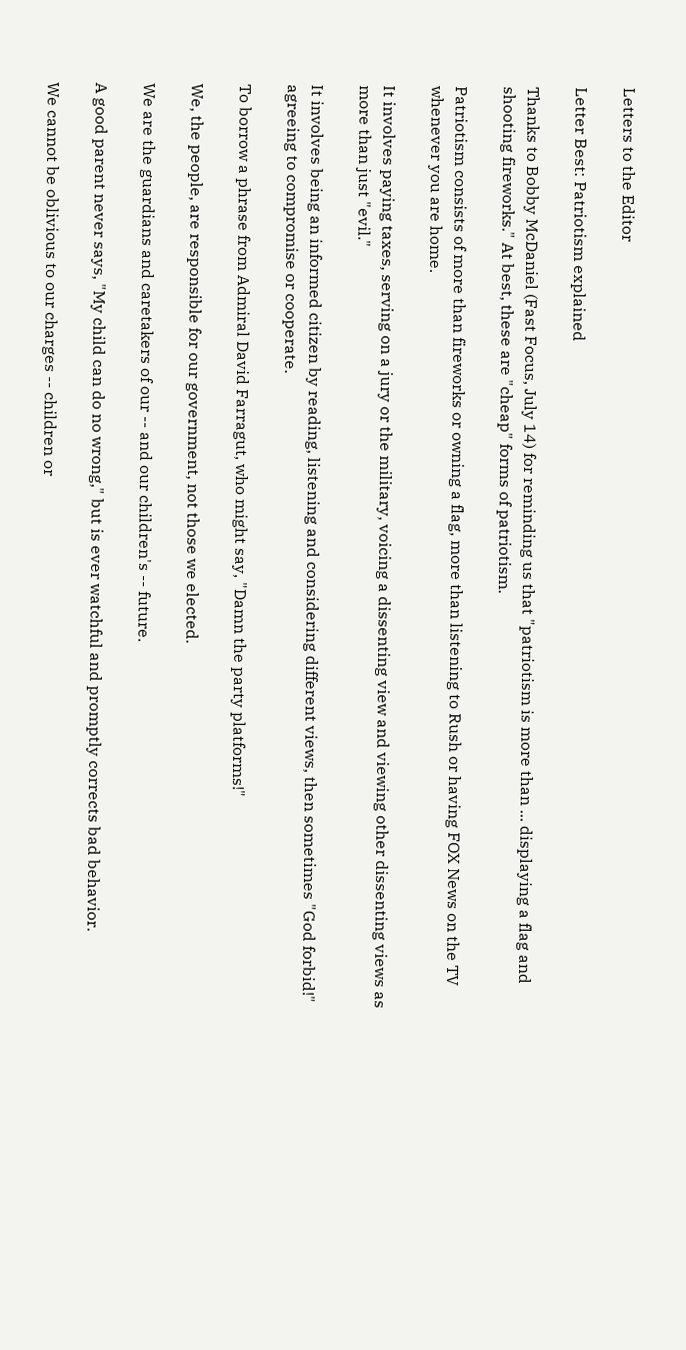Letters to the Editor

Letter Best: Patriotism explained

Thanks to Bobby McDaniel (Fast Focus, July 14) for reminding us that "patriotism is more than ... displaying a flag and shooting fireworks." At best, these are "cheap" forms of patriotism.

Patriotism consists of more than fireworks or owning a flag, more than listening to Rush or having FOX News on the TV whenever you are home.

It involves paying taxes, serving on a jury or the military, voicing a dissenting view and viewing other dissenting views as more than just "evil."

It involves being an informed citizen by reading, listening and considering different views, then sometimes "God forbid!" agreeing to compromise or cooperate.

To borrow a phrase from Admiral David Farragut, who might say, "Damn the party platforms!"

We, the people, are responsible for our government, not those we elected.

We are the guardians and caretakers of our -- and our children's -- future.

A good parent never says, "My child can do no wrong," but is ever watchful and promptly corrects bad behavior.

We cannot be oblivious to our charges -- children or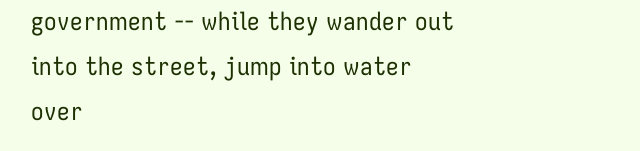government -- while they wander out into the street, jump into water over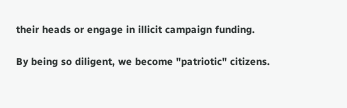their heads or engage in illicit campaign funding.

By being so diligent, we become "patriotic" citizens.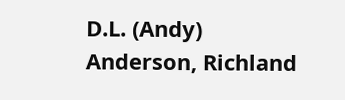D.L. (Andy) Anderson, Richland